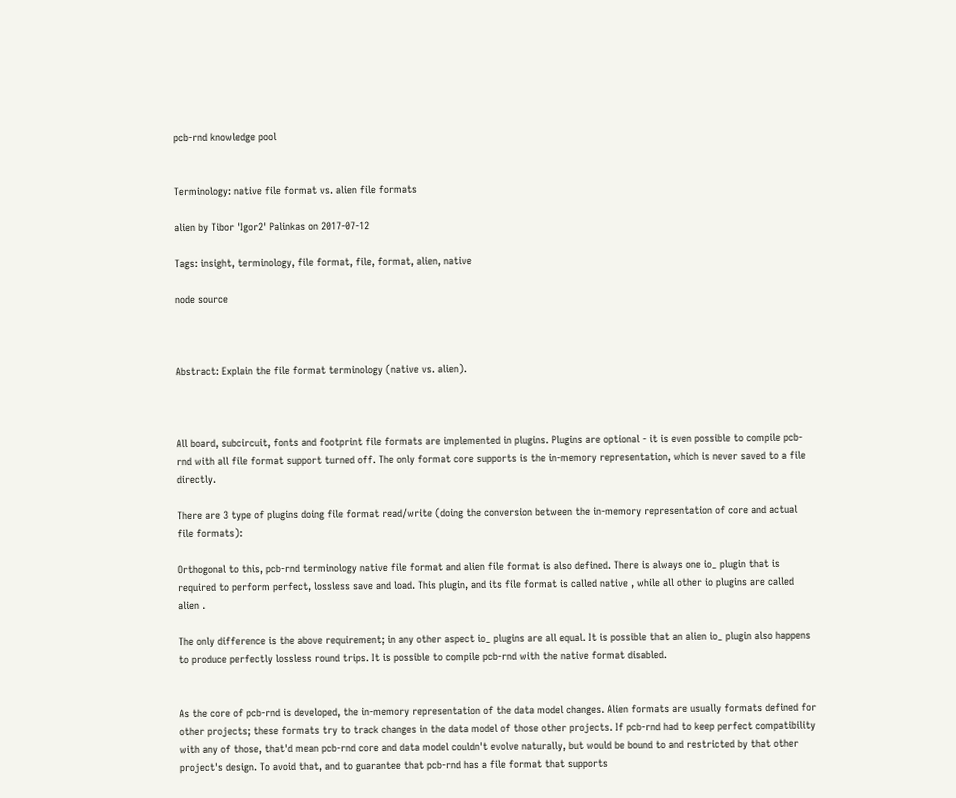pcb-rnd knowledge pool


Terminology: native file format vs. alien file formats

alien by Tibor 'Igor2' Palinkas on 2017-07-12

Tags: insight, terminology, file format, file, format, alien, native

node source



Abstract: Explain the file format terminology (native vs. alien).



All board, subcircuit, fonts and footprint file formats are implemented in plugins. Plugins are optional - it is even possible to compile pcb-rnd with all file format support turned off. The only format core supports is the in-memory representation, which is never saved to a file directly.

There are 3 type of plugins doing file format read/write (doing the conversion between the in-memory representation of core and actual file formats):

Orthogonal to this, pcb-rnd terminology native file format and alien file format is also defined. There is always one io_ plugin that is required to perform perfect, lossless save and load. This plugin, and its file format is called native , while all other io plugins are called alien .

The only difference is the above requirement; in any other aspect io_ plugins are all equal. It is possible that an alien io_ plugin also happens to produce perfectly lossless round trips. It is possible to compile pcb-rnd with the native format disabled.


As the core of pcb-rnd is developed, the in-memory representation of the data model changes. Alien formats are usually formats defined for other projects; these formats try to track changes in the data model of those other projects. If pcb-rnd had to keep perfect compatibility with any of those, that'd mean pcb-rnd core and data model couldn't evolve naturally, but would be bound to and restricted by that other project's design. To avoid that, and to guarantee that pcb-rnd has a file format that supports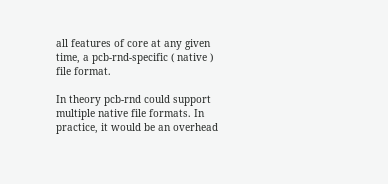all features of core at any given time, a pcb-rnd-specific ( native ) file format.

In theory pcb-rnd could support multiple native file formats. In practice, it would be an overhead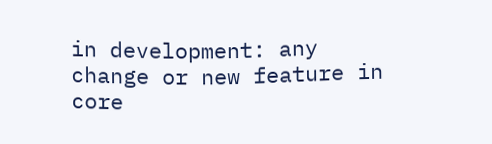in development: any change or new feature in core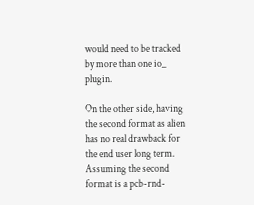would need to be tracked by more than one io_ plugin.

On the other side, having the second format as alien has no real drawback for the end user long term. Assuming the second format is a pcb-rnd-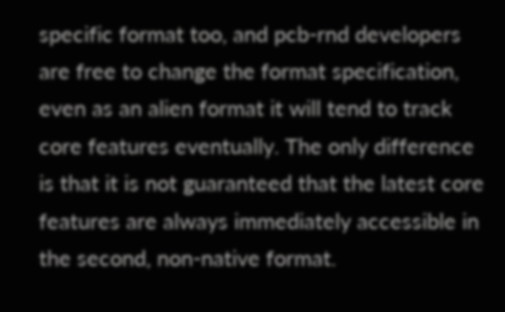specific format too, and pcb-rnd developers are free to change the format specification, even as an alien format it will tend to track core features eventually. The only difference is that it is not guaranteed that the latest core features are always immediately accessible in the second, non-native format.